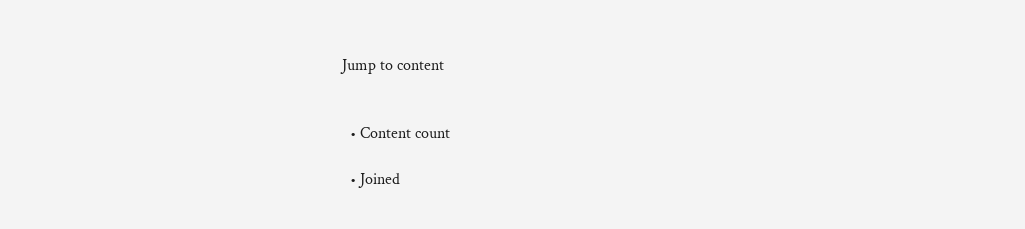Jump to content


  • Content count

  • Joined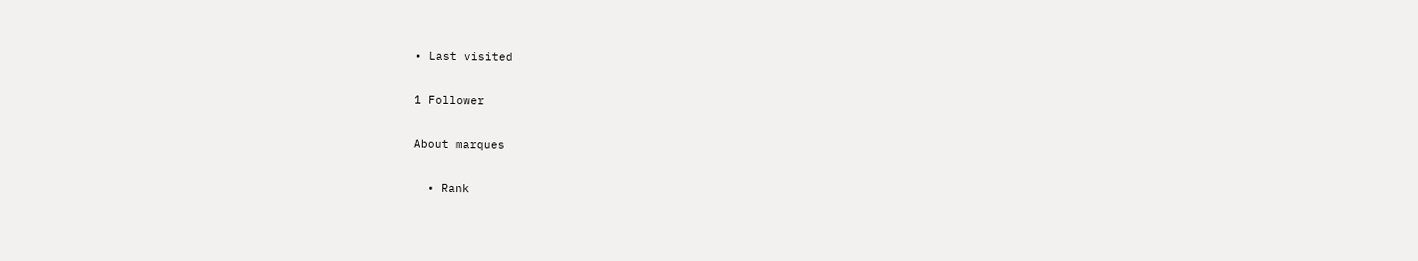• Last visited

1 Follower

About marques

  • Rank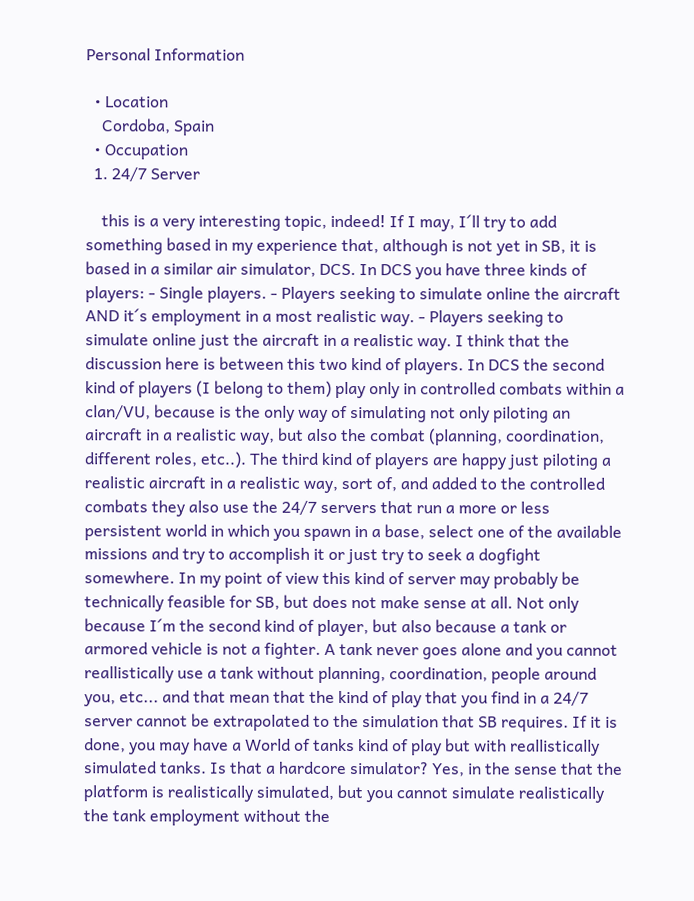Personal Information

  • Location
    Cordoba, Spain
  • Occupation
  1. 24/7 Server

    this is a very interesting topic, indeed! If I may, I´ll try to add something based in my experience that, although is not yet in SB, it is based in a similar air simulator, DCS. In DCS you have three kinds of players: - Single players. - Players seeking to simulate online the aircraft AND it´s employment in a most realistic way. - Players seeking to simulate online just the aircraft in a realistic way. I think that the discussion here is between this two kind of players. In DCS the second kind of players (I belong to them) play only in controlled combats within a clan/VU, because is the only way of simulating not only piloting an aircraft in a realistic way, but also the combat (planning, coordination, different roles, etc..). The third kind of players are happy just piloting a realistic aircraft in a realistic way, sort of, and added to the controlled combats they also use the 24/7 servers that run a more or less persistent world in which you spawn in a base, select one of the available missions and try to accomplish it or just try to seek a dogfight somewhere. In my point of view this kind of server may probably be technically feasible for SB, but does not make sense at all. Not only because I´m the second kind of player, but also because a tank or armored vehicle is not a fighter. A tank never goes alone and you cannot reallistically use a tank without planning, coordination, people around you, etc... and that mean that the kind of play that you find in a 24/7 server cannot be extrapolated to the simulation that SB requires. If it is done, you may have a World of tanks kind of play but with reallistically simulated tanks. Is that a hardcore simulator? Yes, in the sense that the platform is realistically simulated, but you cannot simulate realistically the tank employment without the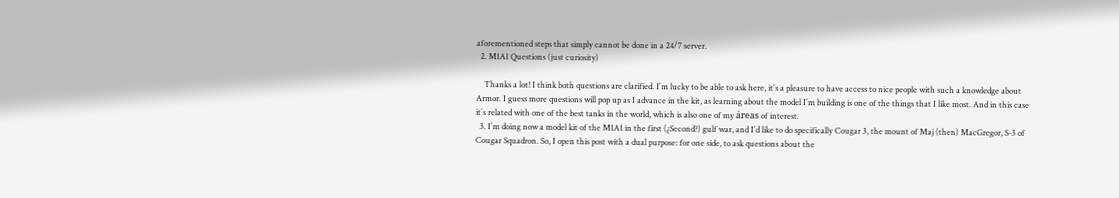aforementioned steps that simply cannot be done in a 24/7 server.
  2. M1A1 Questions (just curiosity)

    Thanks a lot! I think both questions are clarified. I´m lucky to be able to ask here, it´s a pleasure to have access to nice people with such a knowledge about Armor. I guess more questions will pop up as I advance in the kit, as learning about the model I´m building is one of the things that I like most. And in this case it´s related with one of the best tanks in the world, which is also one of my áreas of interest.
  3. I´m doing now a model kit of the M1A1 in the first (¿Second?) gulf war, and I´d like to do specifically Cougar 3, the mount of Maj (then) MacGregor, S-3 of Cougar Squadron. So, I open this post with a dual purpose: for one side, to ask questions about the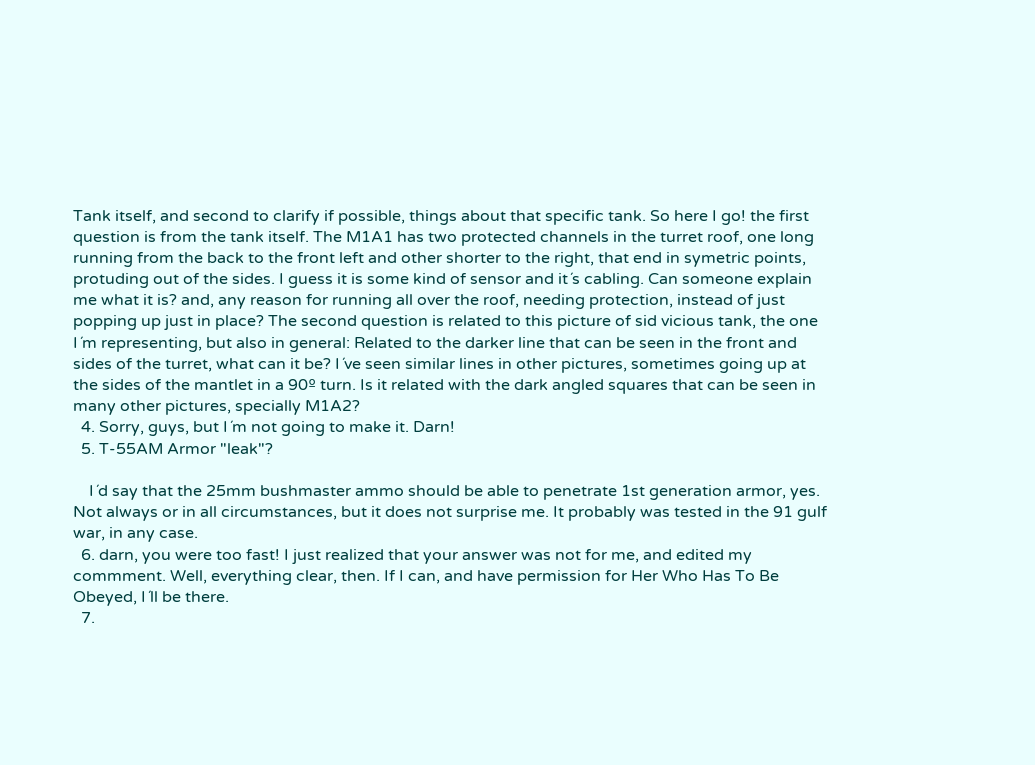Tank itself, and second to clarify if possible, things about that specific tank. So here I go! the first question is from the tank itself. The M1A1 has two protected channels in the turret roof, one long running from the back to the front left and other shorter to the right, that end in symetric points, protuding out of the sides. I guess it is some kind of sensor and it´s cabling. Can someone explain me what it is? and, any reason for running all over the roof, needing protection, instead of just popping up just in place? The second question is related to this picture of sid vicious tank, the one I´m representing, but also in general: Related to the darker line that can be seen in the front and sides of the turret, what can it be? I´ve seen similar lines in other pictures, sometimes going up at the sides of the mantlet in a 90º turn. Is it related with the dark angled squares that can be seen in many other pictures, specially M1A2?
  4. Sorry, guys, but I´m not going to make it. Darn!
  5. T-55AM Armor "leak"?

    I´d say that the 25mm bushmaster ammo should be able to penetrate 1st generation armor, yes. Not always or in all circumstances, but it does not surprise me. It probably was tested in the 91 gulf war, in any case.
  6. darn, you were too fast! I just realized that your answer was not for me, and edited my commment. Well, everything clear, then. If I can, and have permission for Her Who Has To Be Obeyed, I´ll be there.
  7.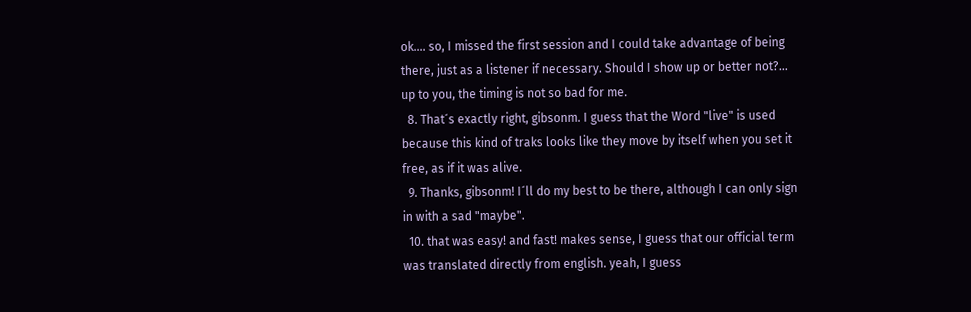ok.... so, I missed the first session and I could take advantage of being there, just as a listener if necessary. Should I show up or better not?... up to you, the timing is not so bad for me.
  8. That´s exactly right, gibsonm. I guess that the Word "live" is used because this kind of traks looks like they move by itself when you set it free, as if it was alive.
  9. Thanks, gibsonm! I´ll do my best to be there, although I can only sign in with a sad "maybe".
  10. that was easy! and fast! makes sense, I guess that our official term was translated directly from english. yeah, I guess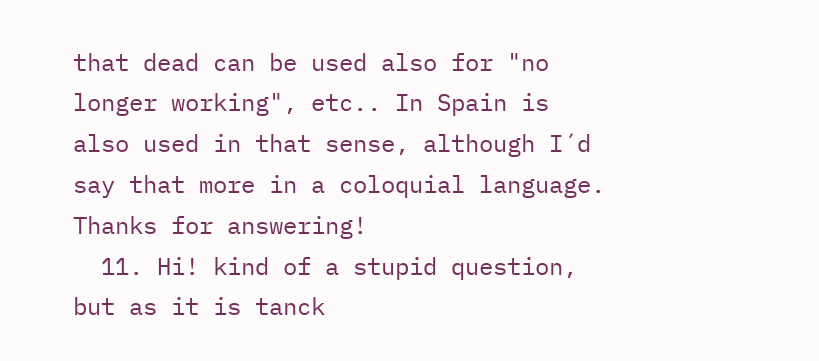that dead can be used also for "no longer working", etc.. In Spain is also used in that sense, although I´d say that more in a coloquial language. Thanks for answering!
  11. Hi! kind of a stupid question, but as it is tanck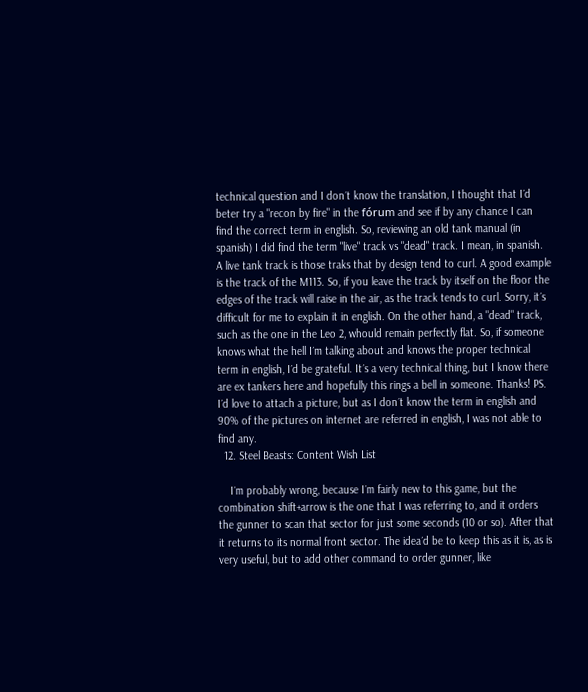technical question and I don´t know the translation, I thought that I´d beter try a "recon by fire" in the fórum and see if by any chance I can find the correct term in english. So, reviewing an old tank manual (in spanish) I did find the term "live" track vs "dead" track. I mean, in spanish. A live tank track is those traks that by design tend to curl. A good example is the track of the M113. So, if you leave the track by itself on the floor the edges of the track will raise in the air, as the track tends to curl. Sorry, it´s difficult for me to explain it in english. On the other hand, a "dead" track, such as the one in the Leo 2, whould remain perfectly flat. So, if someone knows what the hell I´m talking about and knows the proper technical term in english, I´d be grateful. It´s a very technical thing, but I know there are ex tankers here and hopefully this rings a bell in someone. Thanks! PS. I´d love to attach a picture, but as I don´t know the term in english and 90% of the pictures on internet are referred in english, I was not able to find any.
  12. Steel Beasts: Content Wish List

    I´m probably wrong, because I´m fairly new to this game, but the combination shift+arrow is the one that I was referring to, and it orders the gunner to scan that sector for just some seconds (10 or so). After that it returns to its normal front sector. The idea´d be to keep this as it is, as is very useful, but to add other command to order gunner, like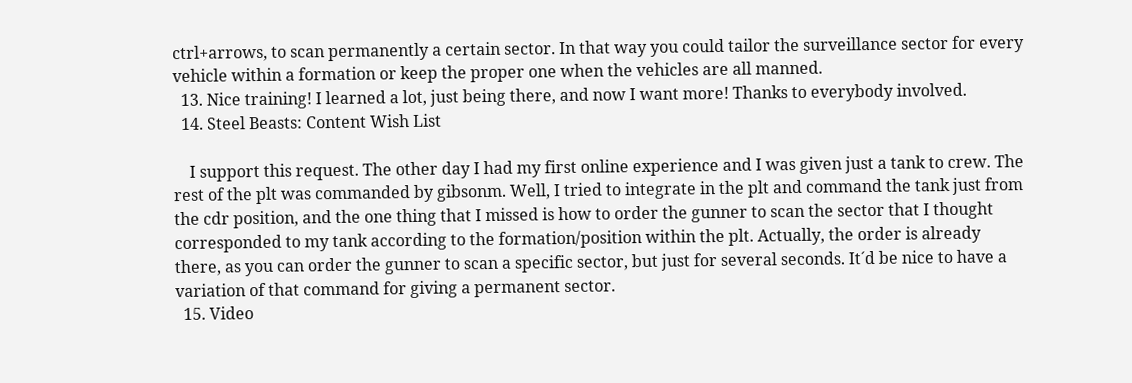ctrl+arrows, to scan permanently a certain sector. In that way you could tailor the surveillance sector for every vehicle within a formation or keep the proper one when the vehicles are all manned.
  13. Nice training! I learned a lot, just being there, and now I want more! Thanks to everybody involved.
  14. Steel Beasts: Content Wish List

    I support this request. The other day I had my first online experience and I was given just a tank to crew. The rest of the plt was commanded by gibsonm. Well, I tried to integrate in the plt and command the tank just from the cdr position, and the one thing that I missed is how to order the gunner to scan the sector that I thought corresponded to my tank according to the formation/position within the plt. Actually, the order is already there, as you can order the gunner to scan a specific sector, but just for several seconds. It´d be nice to have a variation of that command for giving a permanent sector.
  15. Video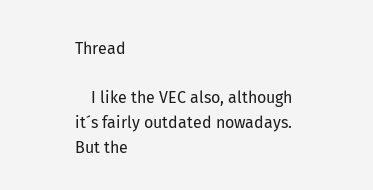Thread

    I like the VEC also, although it´s fairly outdated nowadays. But the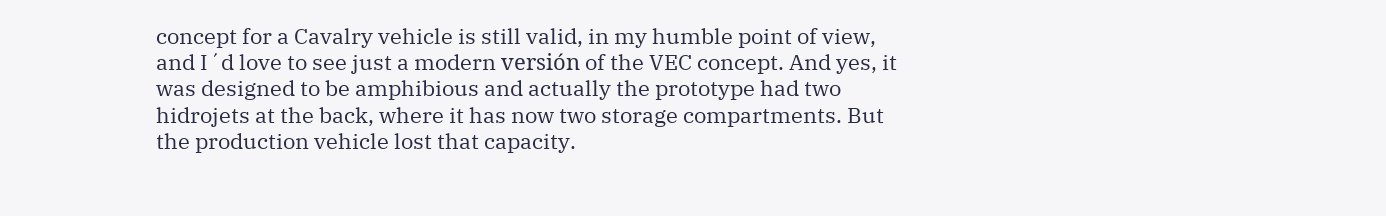concept for a Cavalry vehicle is still valid, in my humble point of view, and I´d love to see just a modern versión of the VEC concept. And yes, it was designed to be amphibious and actually the prototype had two hidrojets at the back, where it has now two storage compartments. But the production vehicle lost that capacity.